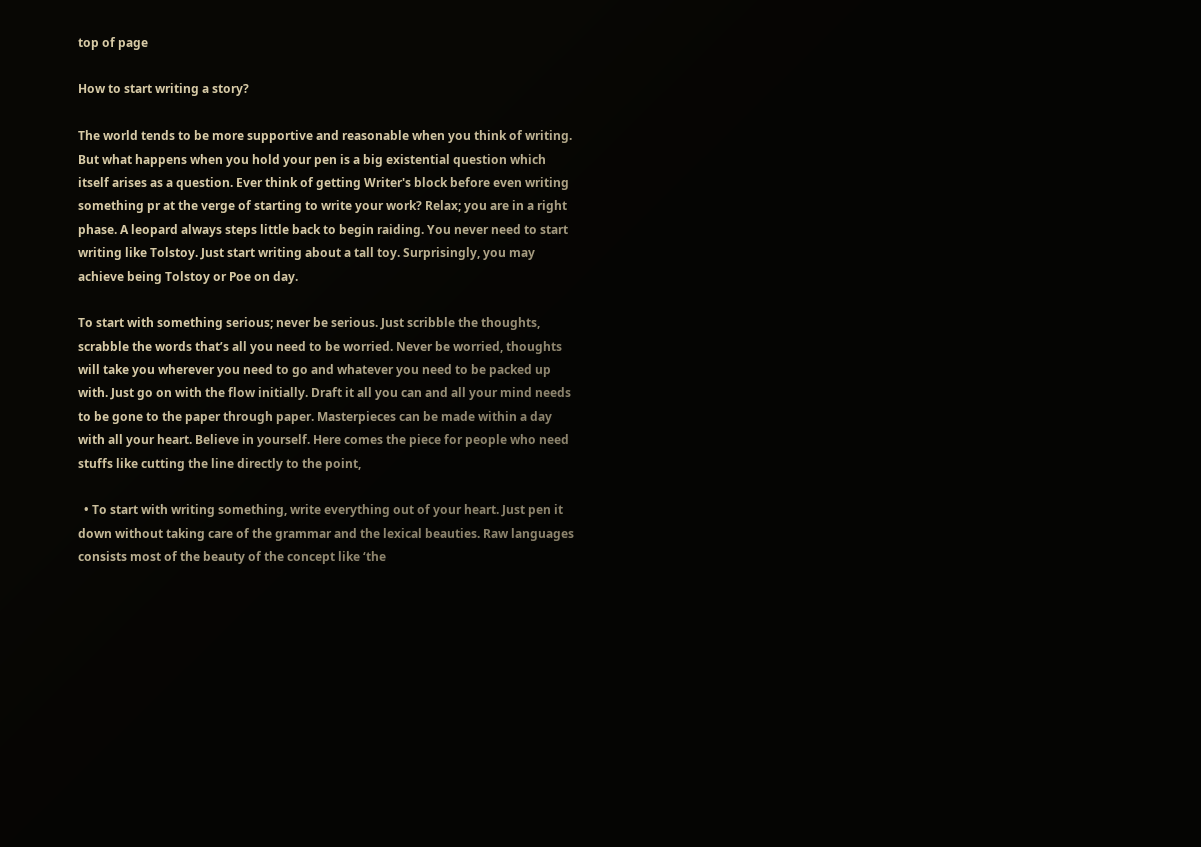top of page

How to start writing a story?

The world tends to be more supportive and reasonable when you think of writing. But what happens when you hold your pen is a big existential question which itself arises as a question. Ever think of getting Writer's block before even writing something pr at the verge of starting to write your work? Relax; you are in a right phase. A leopard always steps little back to begin raiding. You never need to start writing like Tolstoy. Just start writing about a tall toy. Surprisingly, you may achieve being Tolstoy or Poe on day.

To start with something serious; never be serious. Just scribble the thoughts, scrabble the words that’s all you need to be worried. Never be worried, thoughts will take you wherever you need to go and whatever you need to be packed up with. Just go on with the flow initially. Draft it all you can and all your mind needs to be gone to the paper through paper. Masterpieces can be made within a day with all your heart. Believe in yourself. Here comes the piece for people who need stuffs like cutting the line directly to the point,

  • To start with writing something, write everything out of your heart. Just pen it down without taking care of the grammar and the lexical beauties. Raw languages consists most of the beauty of the concept like ‘the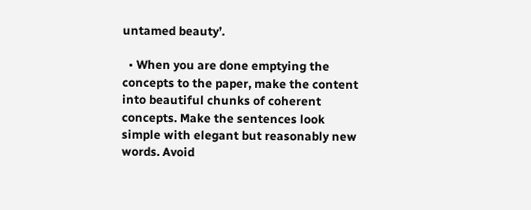untamed beauty’.

  • When you are done emptying the concepts to the paper, make the content into beautiful chunks of coherent concepts. Make the sentences look simple with elegant but reasonably new words. Avoid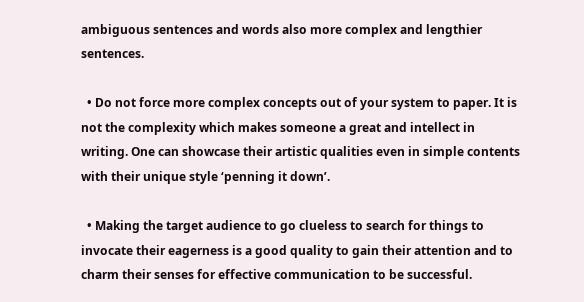ambiguous sentences and words also more complex and lengthier sentences.

  • Do not force more complex concepts out of your system to paper. It is not the complexity which makes someone a great and intellect in writing. One can showcase their artistic qualities even in simple contents with their unique style ‘penning it down’.

  • Making the target audience to go clueless to search for things to invocate their eagerness is a good quality to gain their attention and to charm their senses for effective communication to be successful.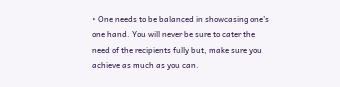• One needs to be balanced in showcasing one’s one hand. You will never be sure to cater the need of the recipients fully but, make sure you achieve as much as you can.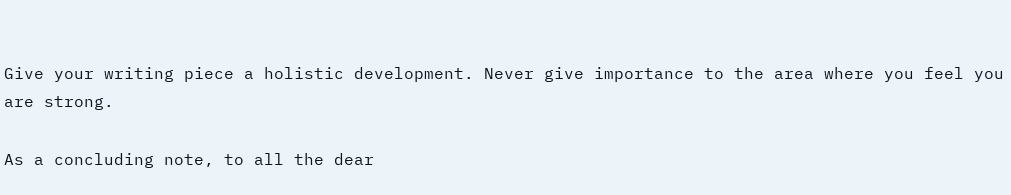Give your writing piece a holistic development. Never give importance to the area where you feel you are strong.

As a concluding note, to all the dear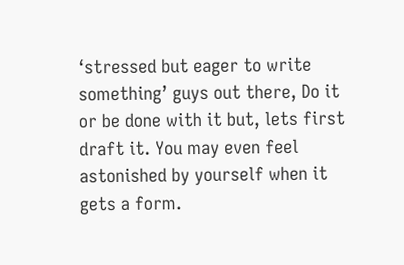‘stressed but eager to write something’ guys out there, Do it or be done with it but, lets first draft it. You may even feel astonished by yourself when it gets a form.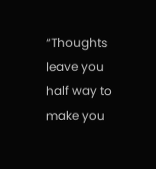“Thoughts leave you half way to make you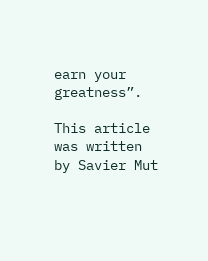earn your greatness”.

This article was written by Savier Mut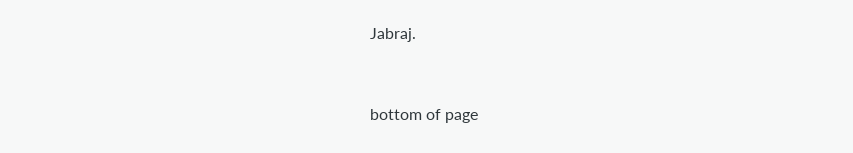Jabraj.


bottom of page